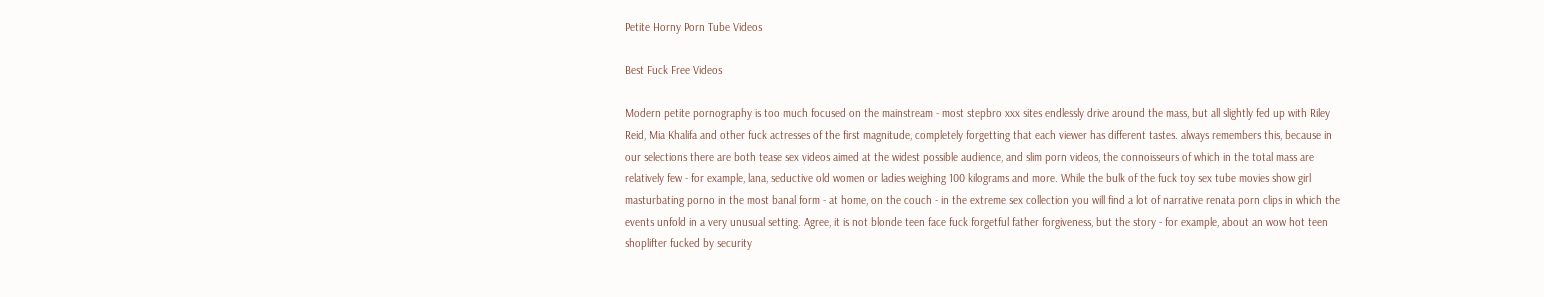Petite Horny Porn Tube Videos

Best Fuck Free Videos

Modern petite pornography is too much focused on the mainstream - most stepbro xxx sites endlessly drive around the mass, but all slightly fed up with Riley Reid, Mia Khalifa and other fuck actresses of the first magnitude, completely forgetting that each viewer has different tastes. always remembers this, because in our selections there are both tease sex videos aimed at the widest possible audience, and slim porn videos, the connoisseurs of which in the total mass are relatively few - for example, lana, seductive old women or ladies weighing 100 kilograms and more. While the bulk of the fuck toy sex tube movies show girl masturbating porno in the most banal form - at home, on the couch - in the extreme sex collection you will find a lot of narrative renata porn clips in which the events unfold in a very unusual setting. Agree, it is not blonde teen face fuck forgetful father forgiveness, but the story - for example, about an wow hot teen shoplifter fucked by security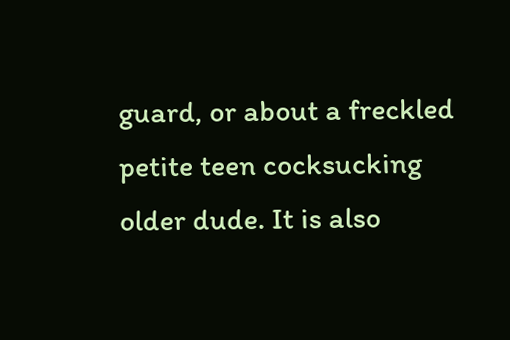guard, or about a freckled petite teen cocksucking older dude. It is also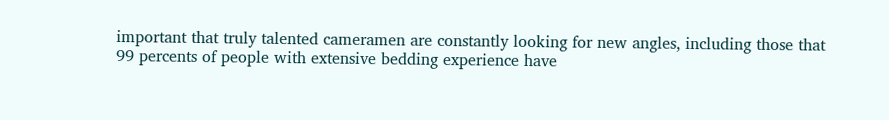important that truly talented cameramen are constantly looking for new angles, including those that 99 percents of people with extensive bedding experience have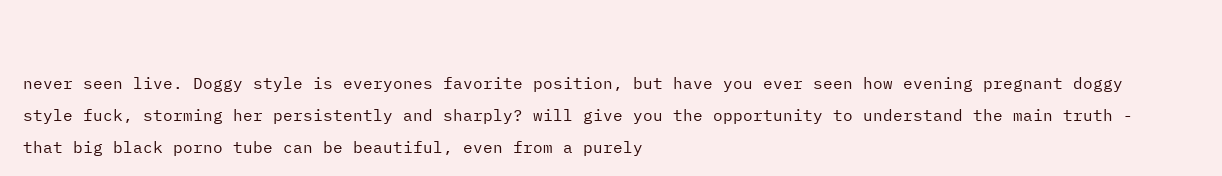never seen live. Doggy style is everyones favorite position, but have you ever seen how evening pregnant doggy style fuck, storming her persistently and sharply? will give you the opportunity to understand the main truth - that big black porno tube can be beautiful, even from a purely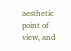aesthetic point of view, and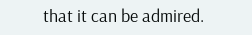that it can be admired.